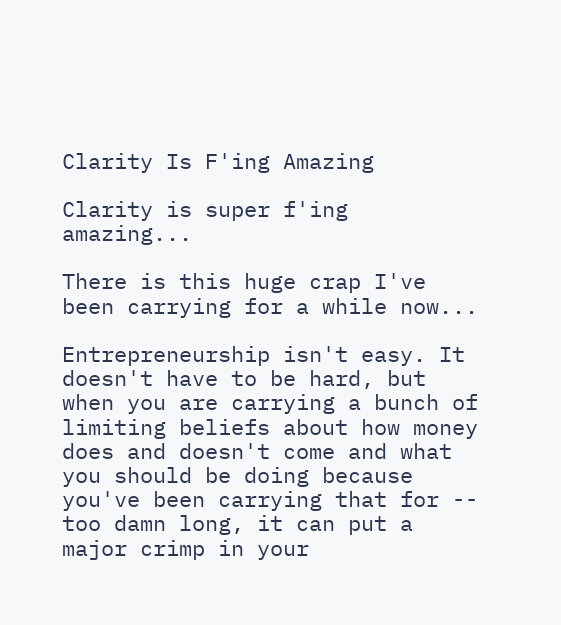Clarity Is F'ing Amazing

Clarity is super f'ing amazing...

There is this huge crap I've been carrying for a while now...

Entrepreneurship isn't easy. It doesn't have to be hard, but when you are carrying a bunch of limiting beliefs about how money does and doesn't come and what you should be doing because you've been carrying that for -- too damn long, it can put a major crimp in your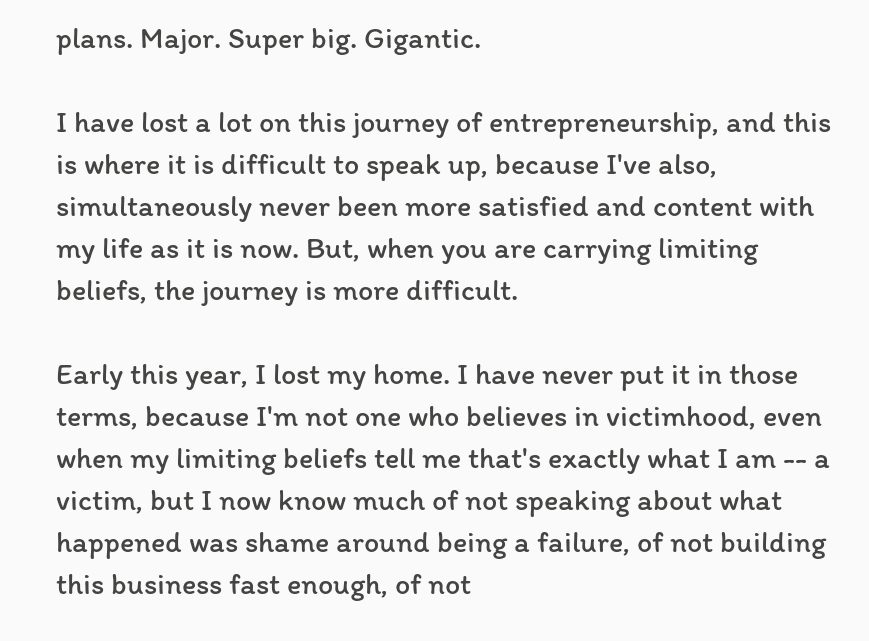plans. Major. Super big. Gigantic.

I have lost a lot on this journey of entrepreneurship, and this is where it is difficult to speak up, because I've also, simultaneously never been more satisfied and content with my life as it is now. But, when you are carrying limiting beliefs, the journey is more difficult.

Early this year, I lost my home. I have never put it in those terms, because I'm not one who believes in victimhood, even when my limiting beliefs tell me that's exactly what I am -- a victim, but I now know much of not speaking about what happened was shame around being a failure, of not building this business fast enough, of not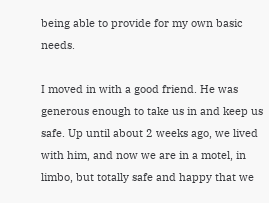being able to provide for my own basic needs.

I moved in with a good friend. He was generous enough to take us in and keep us safe. Up until about 2 weeks ago, we lived with him, and now we are in a motel, in limbo, but totally safe and happy that we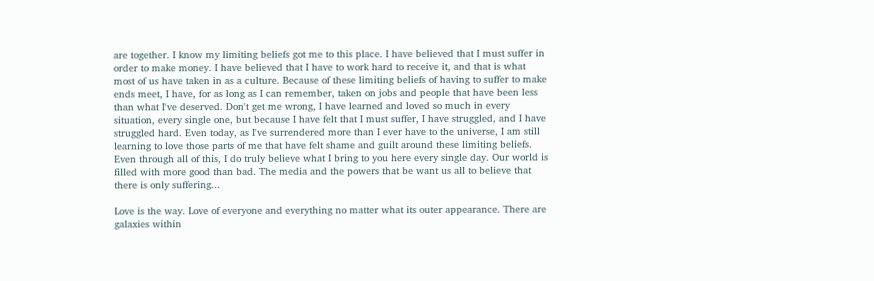are together. I know my limiting beliefs got me to this place. I have believed that I must suffer in order to make money. I have believed that I have to work hard to receive it, and that is what most of us have taken in as a culture. Because of these limiting beliefs of having to suffer to make ends meet, I have, for as long as I can remember, taken on jobs and people that have been less than what I've deserved. Don't get me wrong, I have learned and loved so much in every situation, every single one, but because I have felt that I must suffer, I have struggled, and I have struggled hard. Even today, as I've surrendered more than I ever have to the universe, I am still learning to love those parts of me that have felt shame and guilt around these limiting beliefs. Even through all of this, I do truly believe what I bring to you here every single day. Our world is filled with more good than bad. The media and the powers that be want us all to believe that there is only suffering...

Love is the way. Love of everyone and everything no matter what its outer appearance. There are galaxies within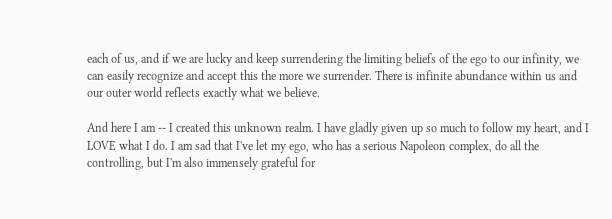each of us, and if we are lucky and keep surrendering the limiting beliefs of the ego to our infinity, we can easily recognize and accept this the more we surrender. There is infinite abundance within us and our outer world reflects exactly what we believe.

And here I am -- I created this unknown realm. I have gladly given up so much to follow my heart, and I LOVE what I do. I am sad that I've let my ego, who has a serious Napoleon complex, do all the controlling, but I'm also immensely grateful for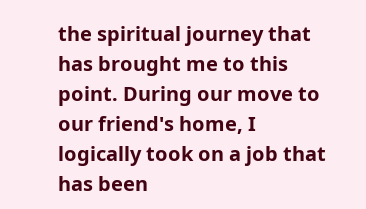the spiritual journey that has brought me to this point. During our move to our friend's home, I logically took on a job that has been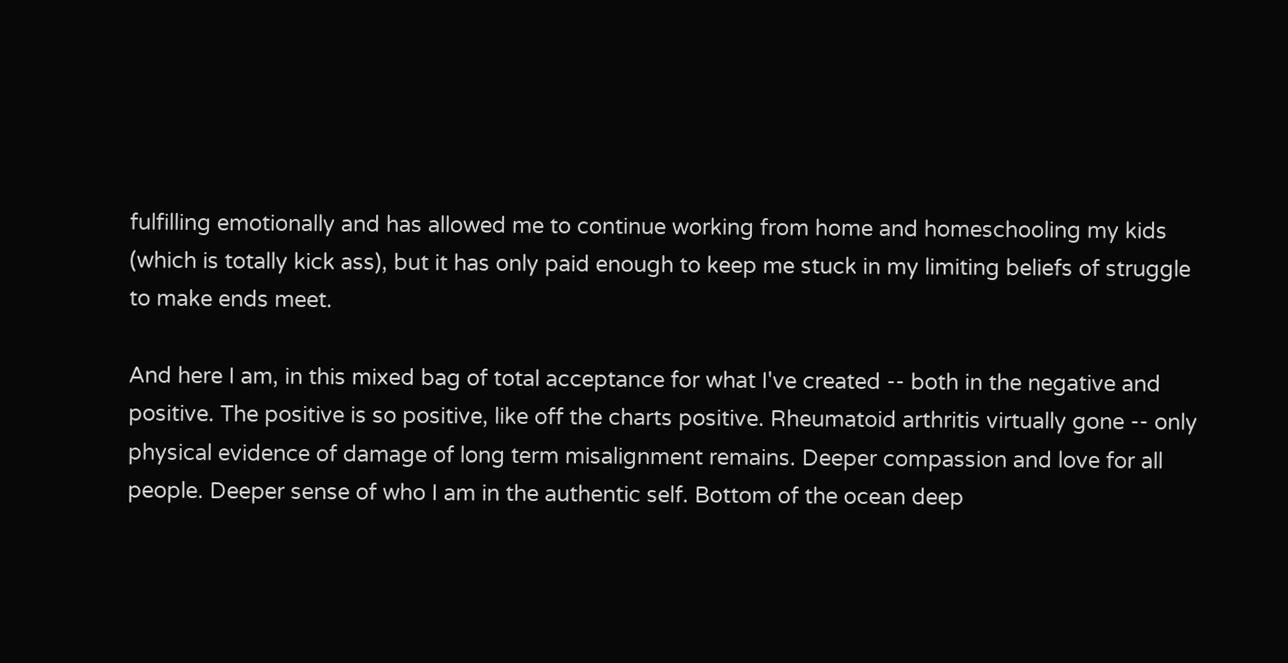fulfilling emotionally and has allowed me to continue working from home and homeschooling my kids (which is totally kick ass), but it has only paid enough to keep me stuck in my limiting beliefs of struggle to make ends meet.

And here I am, in this mixed bag of total acceptance for what I've created -- both in the negative and positive. The positive is so positive, like off the charts positive. Rheumatoid arthritis virtually gone -- only physical evidence of damage of long term misalignment remains. Deeper compassion and love for all people. Deeper sense of who I am in the authentic self. Bottom of the ocean deep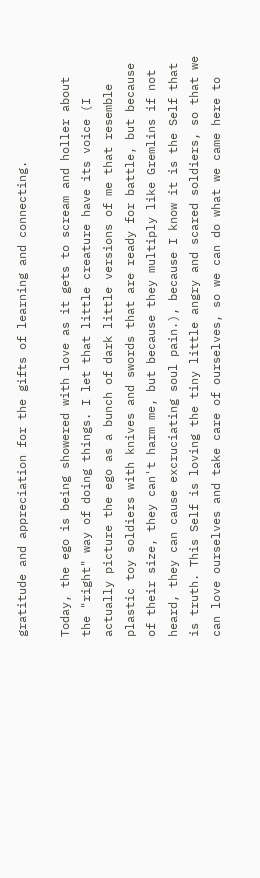gratitude and appreciation for the gifts of learning and connecting.

Today, the ego is being showered with love as it gets to scream and holler about the "right" way of doing things. I let that little creature have its voice (I actually picture the ego as a bunch of dark little versions of me that resemble plastic toy soldiers with knives and swords that are ready for battle, but because of their size, they can't harm me, but because they multiply like Gremlins if not heard, they can cause excruciating soul pain.), because I know it is the Self that is truth. This Self is loving the tiny little angry and scared soldiers, so that we can love ourselves and take care of ourselves, so we can do what we came here to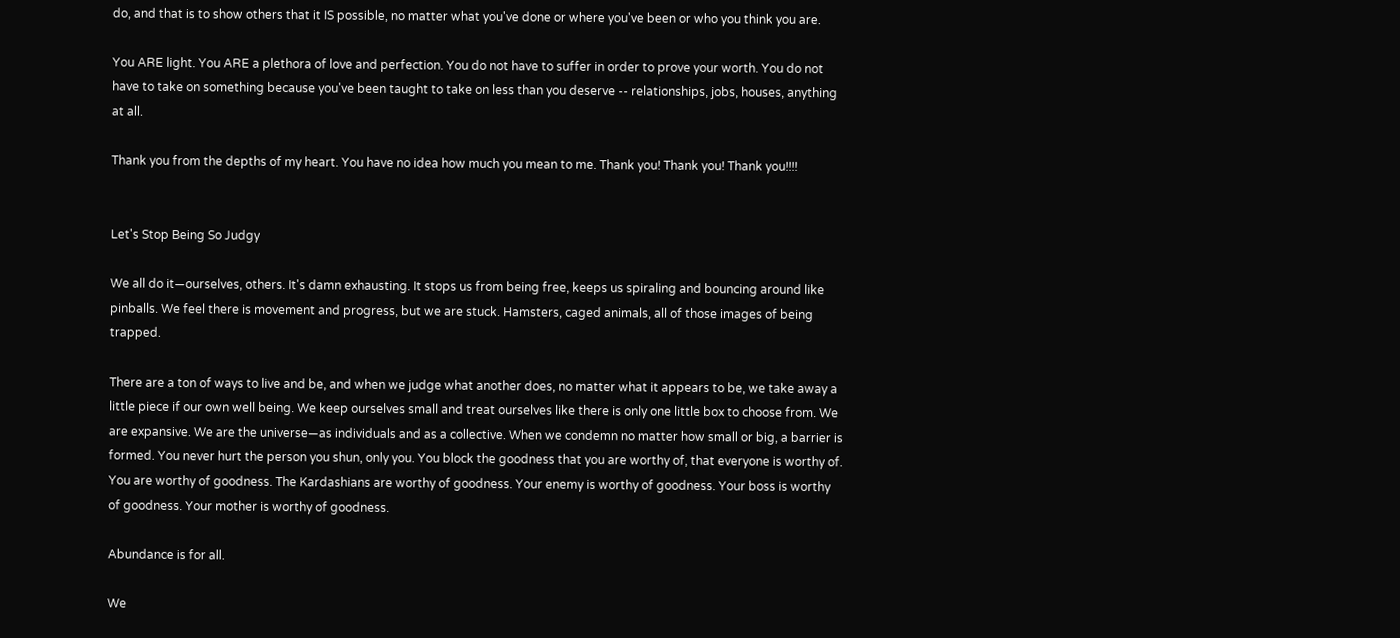do, and that is to show others that it IS possible, no matter what you've done or where you've been or who you think you are.

You ARE light. You ARE a plethora of love and perfection. You do not have to suffer in order to prove your worth. You do not have to take on something because you've been taught to take on less than you deserve -- relationships, jobs, houses, anything at all.

Thank you from the depths of my heart. You have no idea how much you mean to me. Thank you! Thank you! Thank you!!!!


Let's Stop Being So Judgy

We all do it—ourselves, others. It's damn exhausting. It stops us from being free, keeps us spiraling and bouncing around like pinballs. We feel there is movement and progress, but we are stuck. Hamsters, caged animals, all of those images of being trapped.

There are a ton of ways to live and be, and when we judge what another does, no matter what it appears to be, we take away a little piece if our own well being. We keep ourselves small and treat ourselves like there is only one little box to choose from. We are expansive. We are the universe—as individuals and as a collective. When we condemn no matter how small or big, a barrier is formed. You never hurt the person you shun, only you. You block the goodness that you are worthy of, that everyone is worthy of. You are worthy of goodness. The Kardashians are worthy of goodness. Your enemy is worthy of goodness. Your boss is worthy of goodness. Your mother is worthy of goodness.

Abundance is for all.

We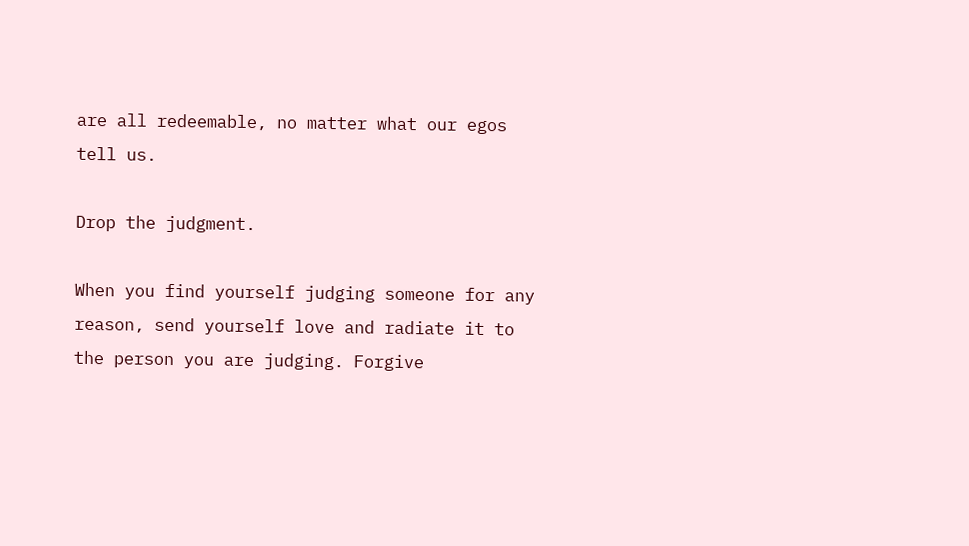are all redeemable, no matter what our egos tell us.

Drop the judgment.

When you find yourself judging someone for any reason, send yourself love and radiate it to the person you are judging. Forgive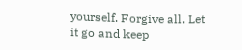yourself. Forgive all. Let it go and keep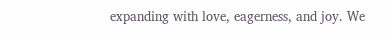expanding with love, eagerness, and joy. We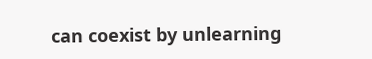can coexist by unlearning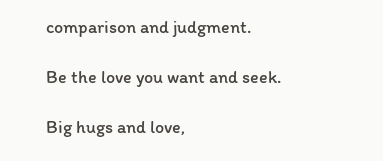comparison and judgment.

Be the love you want and seek.

Big hugs and love,